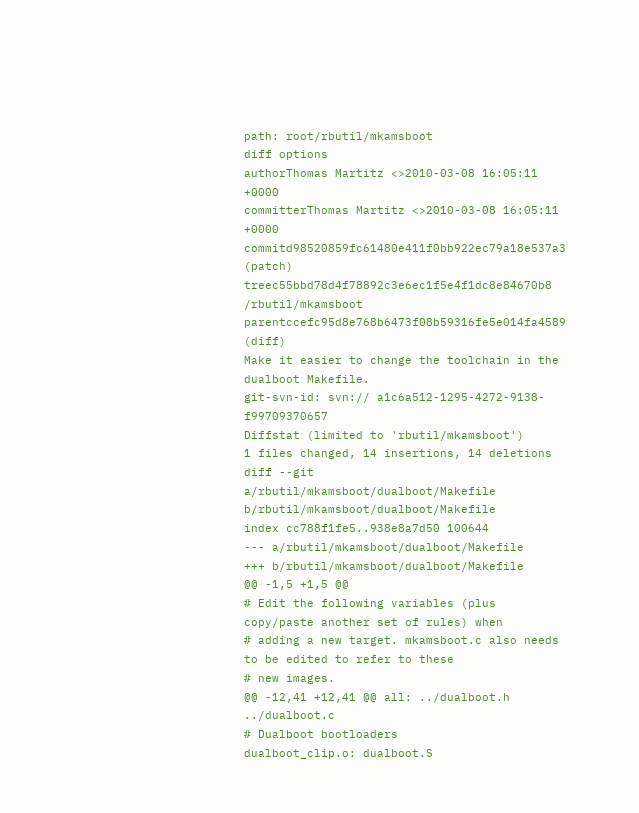path: root/rbutil/mkamsboot
diff options
authorThomas Martitz <>2010-03-08 16:05:11 +0000
committerThomas Martitz <>2010-03-08 16:05:11 +0000
commitd98520859fc61480e411f0bb922ec79a18e537a3 (patch)
treec55bbd78d4f78892c3e6ec1f5e4f1dc8e84670b8 /rbutil/mkamsboot
parentccefc95d8e768b6473f08b59316fe5e014fa4589 (diff)
Make it easier to change the toolchain in the dualboot Makefile.
git-svn-id: svn:// a1c6a512-1295-4272-9138-f99709370657
Diffstat (limited to 'rbutil/mkamsboot')
1 files changed, 14 insertions, 14 deletions
diff --git a/rbutil/mkamsboot/dualboot/Makefile b/rbutil/mkamsboot/dualboot/Makefile
index cc788f1fe5..938e8a7d50 100644
--- a/rbutil/mkamsboot/dualboot/Makefile
+++ b/rbutil/mkamsboot/dualboot/Makefile
@@ -1,5 +1,5 @@
# Edit the following variables (plus copy/paste another set of rules) when
# adding a new target. mkamsboot.c also needs to be edited to refer to these
# new images.
@@ -12,41 +12,41 @@ all: ../dualboot.h ../dualboot.c
# Dualboot bootloaders
dualboot_clip.o: dualboot.S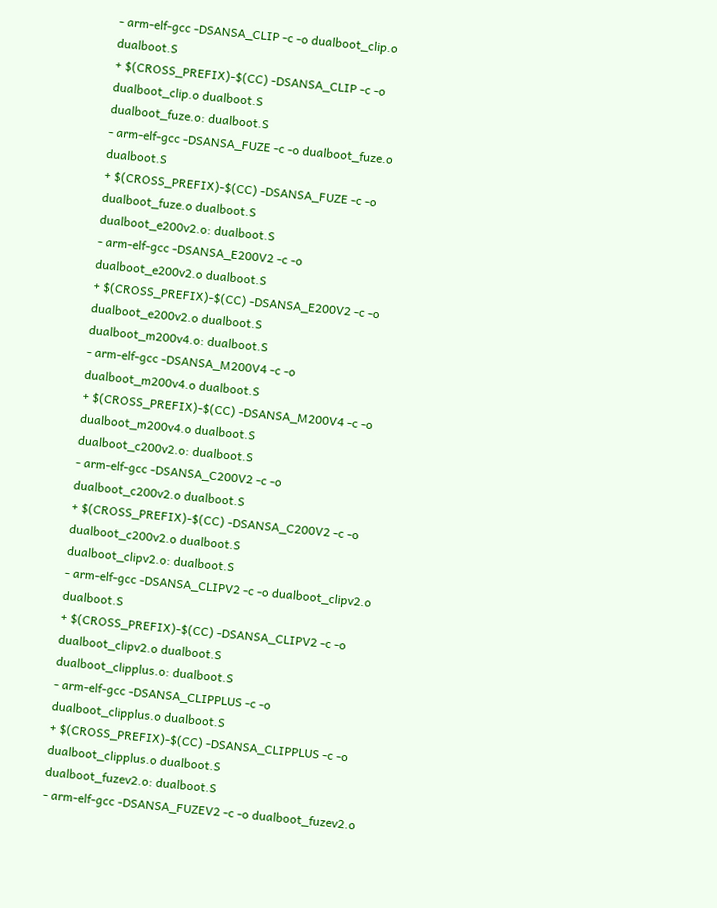- arm-elf-gcc -DSANSA_CLIP -c -o dualboot_clip.o dualboot.S
+ $(CROSS_PREFIX)-$(CC) -DSANSA_CLIP -c -o dualboot_clip.o dualboot.S
dualboot_fuze.o: dualboot.S
- arm-elf-gcc -DSANSA_FUZE -c -o dualboot_fuze.o dualboot.S
+ $(CROSS_PREFIX)-$(CC) -DSANSA_FUZE -c -o dualboot_fuze.o dualboot.S
dualboot_e200v2.o: dualboot.S
- arm-elf-gcc -DSANSA_E200V2 -c -o dualboot_e200v2.o dualboot.S
+ $(CROSS_PREFIX)-$(CC) -DSANSA_E200V2 -c -o dualboot_e200v2.o dualboot.S
dualboot_m200v4.o: dualboot.S
- arm-elf-gcc -DSANSA_M200V4 -c -o dualboot_m200v4.o dualboot.S
+ $(CROSS_PREFIX)-$(CC) -DSANSA_M200V4 -c -o dualboot_m200v4.o dualboot.S
dualboot_c200v2.o: dualboot.S
- arm-elf-gcc -DSANSA_C200V2 -c -o dualboot_c200v2.o dualboot.S
+ $(CROSS_PREFIX)-$(CC) -DSANSA_C200V2 -c -o dualboot_c200v2.o dualboot.S
dualboot_clipv2.o: dualboot.S
- arm-elf-gcc -DSANSA_CLIPV2 -c -o dualboot_clipv2.o dualboot.S
+ $(CROSS_PREFIX)-$(CC) -DSANSA_CLIPV2 -c -o dualboot_clipv2.o dualboot.S
dualboot_clipplus.o: dualboot.S
- arm-elf-gcc -DSANSA_CLIPPLUS -c -o dualboot_clipplus.o dualboot.S
+ $(CROSS_PREFIX)-$(CC) -DSANSA_CLIPPLUS -c -o dualboot_clipplus.o dualboot.S
dualboot_fuzev2.o: dualboot.S
- arm-elf-gcc -DSANSA_FUZEV2 -c -o dualboot_fuzev2.o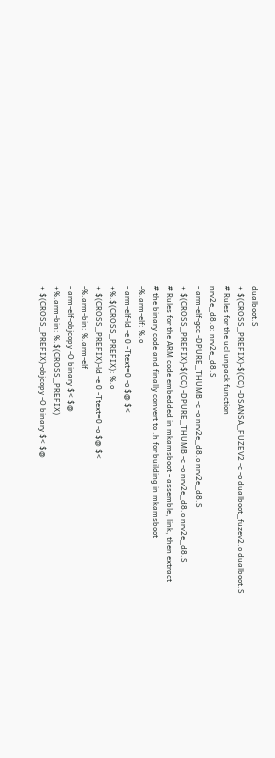dualboot.S
+ $(CROSS_PREFIX)-$(CC) -DSANSA_FUZEV2 -c -o dualboot_fuzev2.o dualboot.S
# Rules for the ucl unpack function
nrv2e_d8.o: nrv2e_d8.S
- arm-elf-gcc -DPURE_THUMB -c -o nrv2e_d8.o nrv2e_d8.S
+ $(CROSS_PREFIX)-$(CC) -DPURE_THUMB -c -o nrv2e_d8.o nrv2e_d8.S
# Rules for the ARM code embedded in mkamsboot - assemble, link, then extract
# the binary code and finally convert to .h for building in mkamsboot
-%.arm-elf: %.o
- arm-elf-ld -e 0 -Ttext=0 -o $@ $<
+%.$(CROSS_PREFIX): %.o
+ $(CROSS_PREFIX)-ld -e 0 -Ttext=0 -o $@ $<
-%.arm-bin: %.arm-elf
- arm-elf-objcopy -O binary $< $@
+%.arm-bin: %.$(CROSS_PREFIX)
+ $(CROSS_PREFIX)-objcopy -O binary $< $@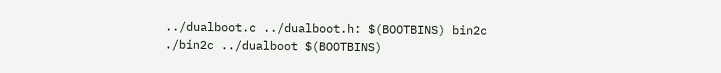../dualboot.c ../dualboot.h: $(BOOTBINS) bin2c
./bin2c ../dualboot $(BOOTBINS)